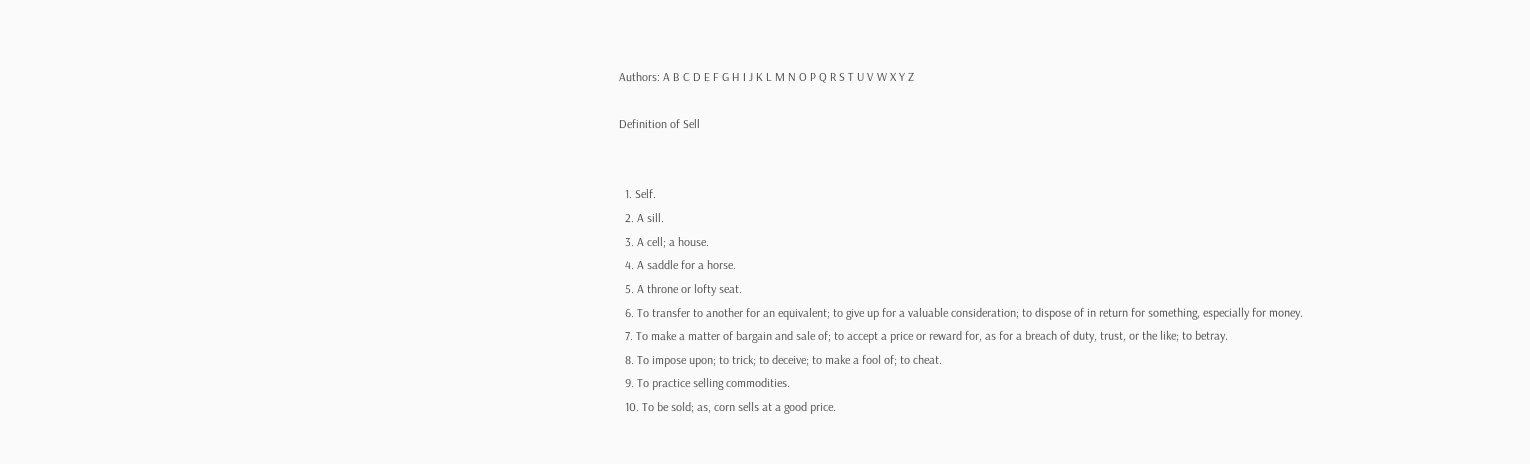Authors: A B C D E F G H I J K L M N O P Q R S T U V W X Y Z

Definition of Sell


  1. Self.
  2. A sill.
  3. A cell; a house.
  4. A saddle for a horse.
  5. A throne or lofty seat.
  6. To transfer to another for an equivalent; to give up for a valuable consideration; to dispose of in return for something, especially for money.
  7. To make a matter of bargain and sale of; to accept a price or reward for, as for a breach of duty, trust, or the like; to betray.
  8. To impose upon; to trick; to deceive; to make a fool of; to cheat.
  9. To practice selling commodities.
  10. To be sold; as, corn sells at a good price.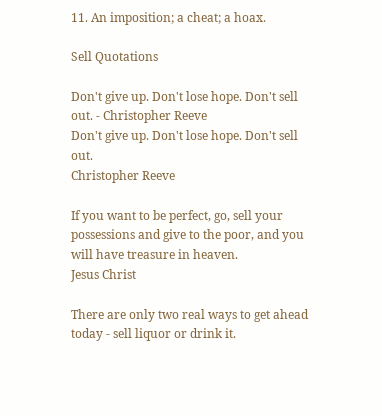11. An imposition; a cheat; a hoax.

Sell Quotations

Don't give up. Don't lose hope. Don't sell out. - Christopher Reeve
Don't give up. Don't lose hope. Don't sell out.
Christopher Reeve

If you want to be perfect, go, sell your possessions and give to the poor, and you will have treasure in heaven.
Jesus Christ

There are only two real ways to get ahead today - sell liquor or drink it.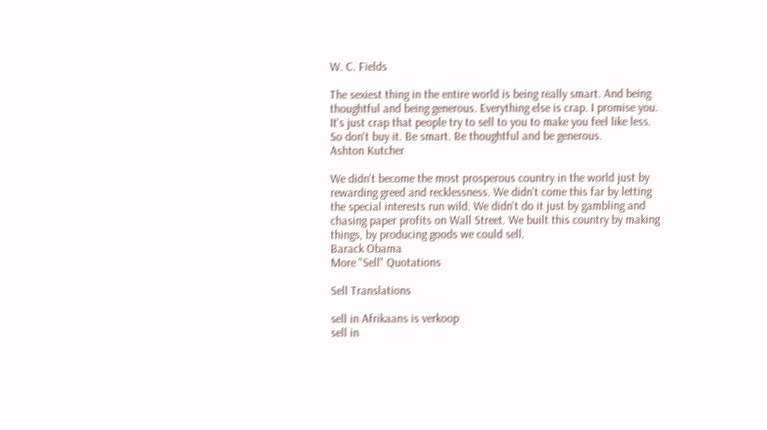W. C. Fields

The sexiest thing in the entire world is being really smart. And being thoughtful and being generous. Everything else is crap. I promise you. It's just crap that people try to sell to you to make you feel like less. So don't buy it. Be smart. Be thoughtful and be generous.
Ashton Kutcher

We didn't become the most prosperous country in the world just by rewarding greed and recklessness. We didn't come this far by letting the special interests run wild. We didn't do it just by gambling and chasing paper profits on Wall Street. We built this country by making things, by producing goods we could sell.
Barack Obama
More "Sell" Quotations

Sell Translations

sell in Afrikaans is verkoop
sell in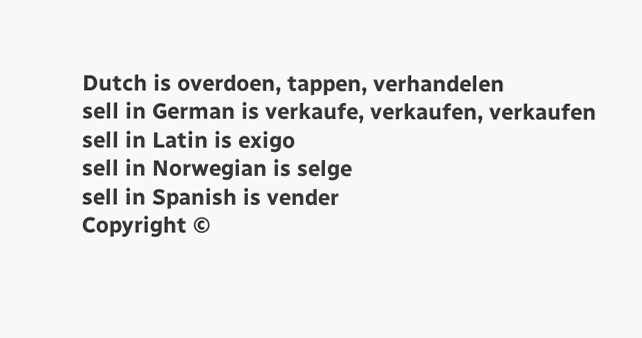Dutch is overdoen, tappen, verhandelen
sell in German is verkaufe, verkaufen, verkaufen
sell in Latin is exigo
sell in Norwegian is selge
sell in Spanish is vender
Copyright ©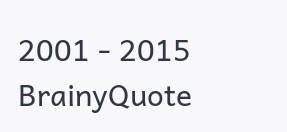2001 - 2015 BrainyQuote